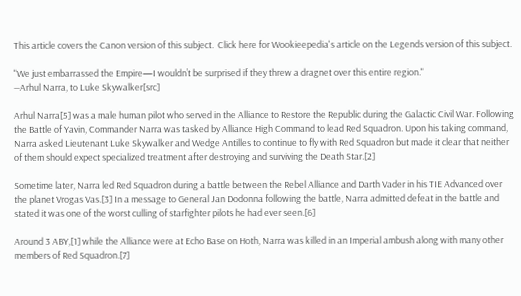This article covers the Canon version of this subject.  Click here for Wookieepedia's article on the Legends version of this subject.

"We just embarrassed the Empire—I wouldn’t be surprised if they threw a dragnet over this entire region."
―Arhul Narra, to Luke Skywalker[src]

Arhul Narra[5] was a male human pilot who served in the Alliance to Restore the Republic during the Galactic Civil War. Following the Battle of Yavin, Commander Narra was tasked by Alliance High Command to lead Red Squadron. Upon his taking command, Narra asked Lieutenant Luke Skywalker and Wedge Antilles to continue to fly with Red Squadron but made it clear that neither of them should expect specialized treatment after destroying and surviving the Death Star.[2]

Sometime later, Narra led Red Squadron during a battle between the Rebel Alliance and Darth Vader in his TIE Advanced over the planet Vrogas Vas.[3] In a message to General Jan Dodonna following the battle, Narra admitted defeat in the battle and stated it was one of the worst culling of starfighter pilots he had ever seen.[6]

Around 3 ABY,[1] while the Alliance were at Echo Base on Hoth, Narra was killed in an Imperial ambush along with many other members of Red Squadron.[7]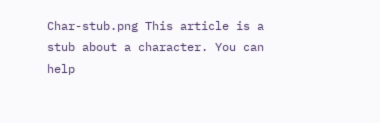Char-stub.png This article is a stub about a character. You can help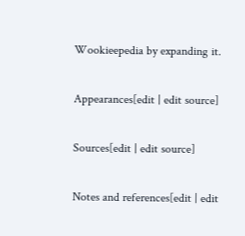Wookieepedia by expanding it.

Appearances[edit | edit source]

Sources[edit | edit source]

Notes and references[edit | edit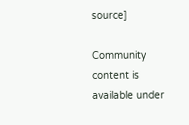source]

Community content is available under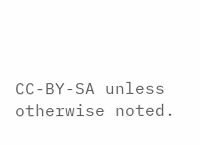CC-BY-SA unless otherwise noted.